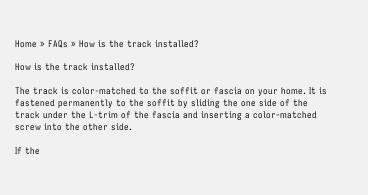Home » FAQs » How is the track installed?

How is the track installed?

The track is color-matched to the soffit or fascia on your home. It is fastened permanently to the soffit by sliding the one side of the track under the L-trim of the fascia and inserting a color-matched screw into the other side.

If the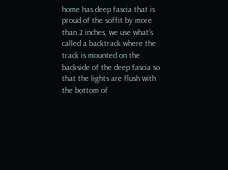home has deep fascia that is proud of the soffit by more than 2 inches, we use what’s called a backtrack where the track is mounted on the backside of the deep fascia so that the lights are flush with the bottom of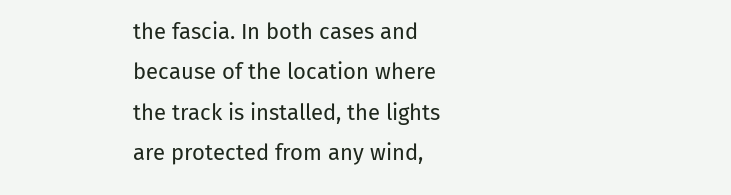the fascia. In both cases and because of the location where the track is installed, the lights are protected from any wind,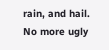rain, and hail. No more ugly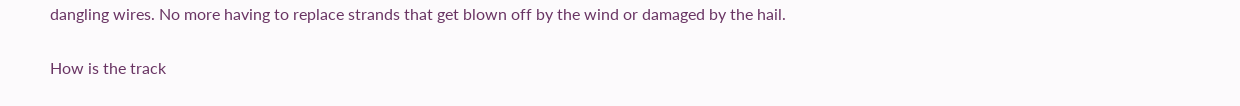dangling wires. No more having to replace strands that get blown off by the wind or damaged by the hail.

How is the track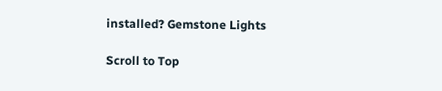installed? Gemstone Lights

Scroll to Top